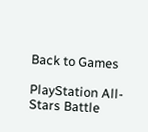Back to Games

PlayStation All-Stars Battle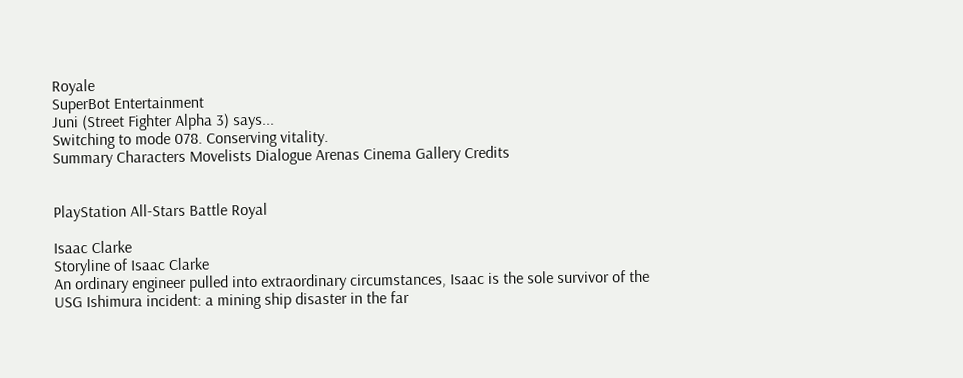Royale
SuperBot Entertainment
Juni (Street Fighter Alpha 3) says...
Switching to mode 078. Conserving vitality.
Summary Characters Movelists Dialogue Arenas Cinema Gallery Credits


PlayStation All-Stars Battle Royal

Isaac Clarke
Storyline of Isaac Clarke
An ordinary engineer pulled into extraordinary circumstances, Isaac is the sole survivor of the USG Ishimura incident: a mining ship disaster in the far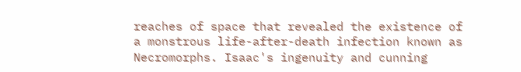reaches of space that revealed the existence of a monstrous life-after-death infection known as Necromorphs. Isaac's ingenuity and cunning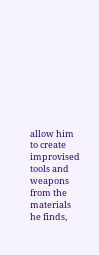allow him to create improvised tools and weapons from the materials he finds,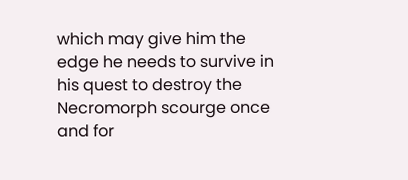which may give him the edge he needs to survive in his quest to destroy the Necromorph scourge once and for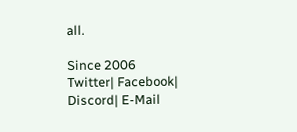all.

Since 2006
Twitter| Facebook| Discord| E-Mail